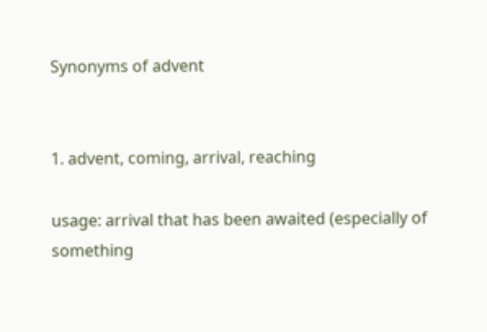Synonyms of advent


1. advent, coming, arrival, reaching

usage: arrival that has been awaited (especially of something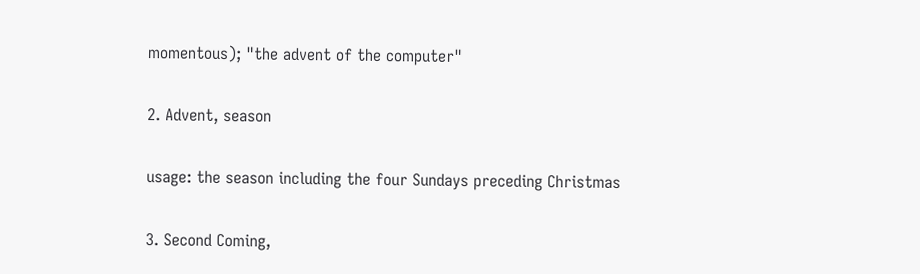momentous); "the advent of the computer"

2. Advent, season

usage: the season including the four Sundays preceding Christmas

3. Second Coming,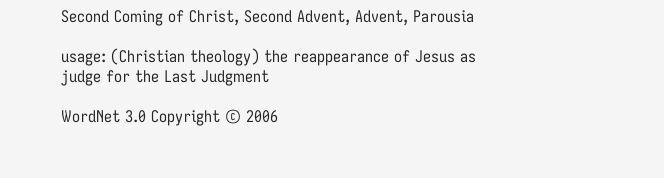Second Coming of Christ, Second Advent, Advent, Parousia

usage: (Christian theology) the reappearance of Jesus as judge for the Last Judgment

WordNet 3.0 Copyright © 2006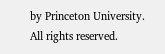by Princeton University.
All rights reserved.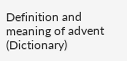Definition and meaning of advent (Dictionary)